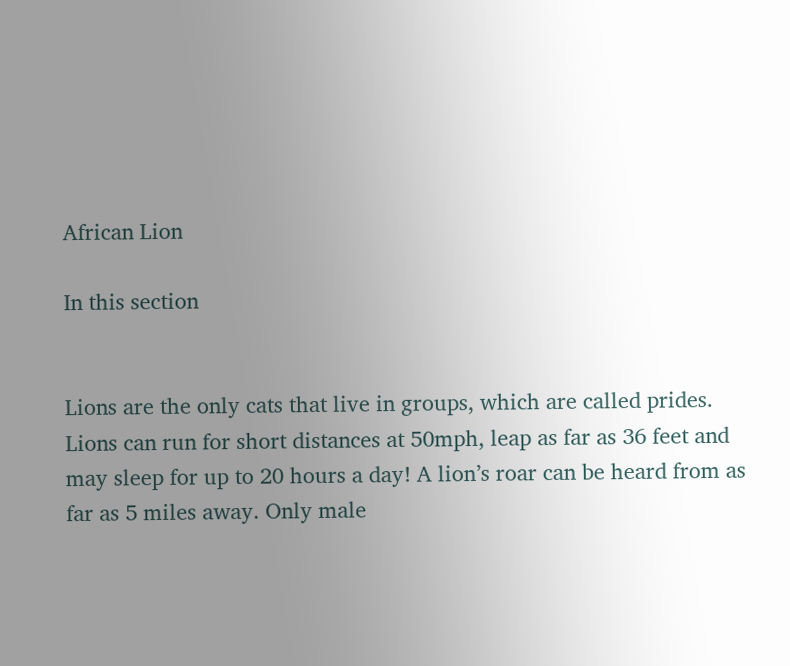African Lion

In this section


Lions are the only cats that live in groups, which are called prides. Lions can run for short distances at 50mph, leap as far as 36 feet and may sleep for up to 20 hours a day! A lion’s roar can be heard from as far as 5 miles away. Only male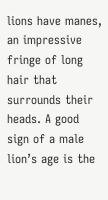lions have manes, an impressive fringe of long hair that surrounds their heads. A good sign of a male lion’s age is the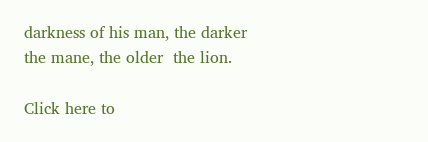darkness of his man, the darker the mane, the older  the lion.

Click here to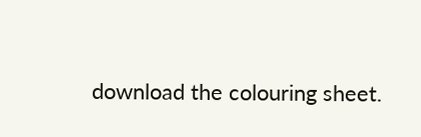download the colouring sheet.